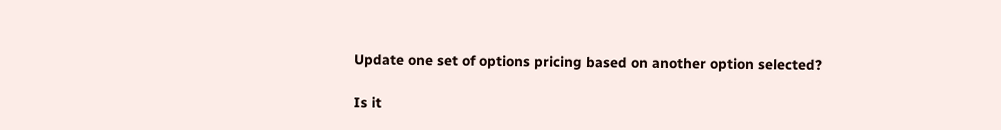Update one set of options pricing based on another option selected?

Is it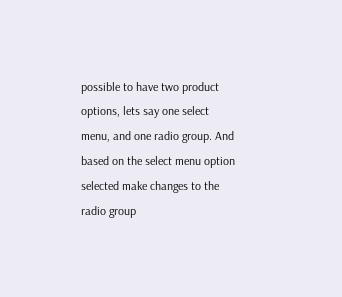possible to have two product options, lets say one select menu, and one radio group. And based on the select menu option selected make changes to the radio group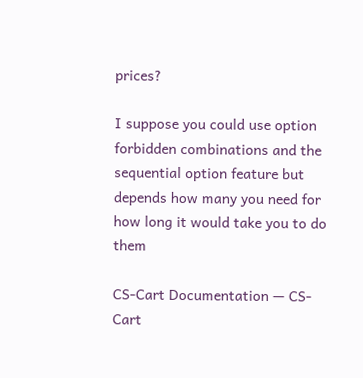prices?

I suppose you could use option forbidden combinations and the sequential option feature but depends how many you need for how long it would take you to do them

CS-Cart Documentation — CS-Cart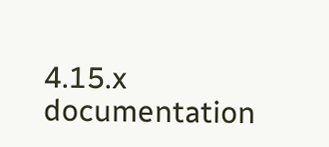4.15.x documentation